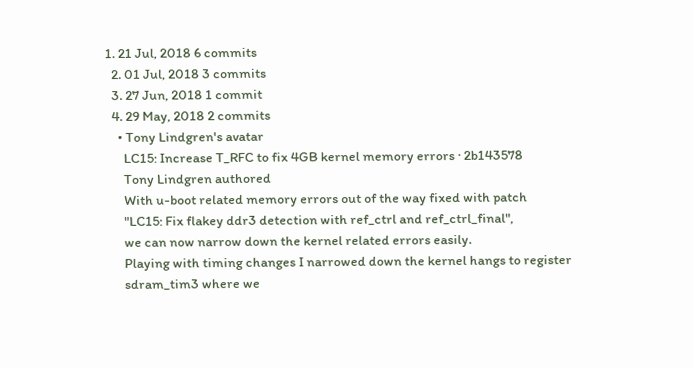1. 21 Jul, 2018 6 commits
  2. 01 Jul, 2018 3 commits
  3. 27 Jun, 2018 1 commit
  4. 29 May, 2018 2 commits
    • Tony Lindgren's avatar
      LC15: Increase T_RFC to fix 4GB kernel memory errors · 2b143578
      Tony Lindgren authored
      With u-boot related memory errors out of the way fixed with patch
      "LC15: Fix flakey ddr3 detection with ref_ctrl and ref_ctrl_final",
      we can now narrow down the kernel related errors easily.
      Playing with timing changes I narrowed down the kernel hangs to register
      sdram_tim3 where we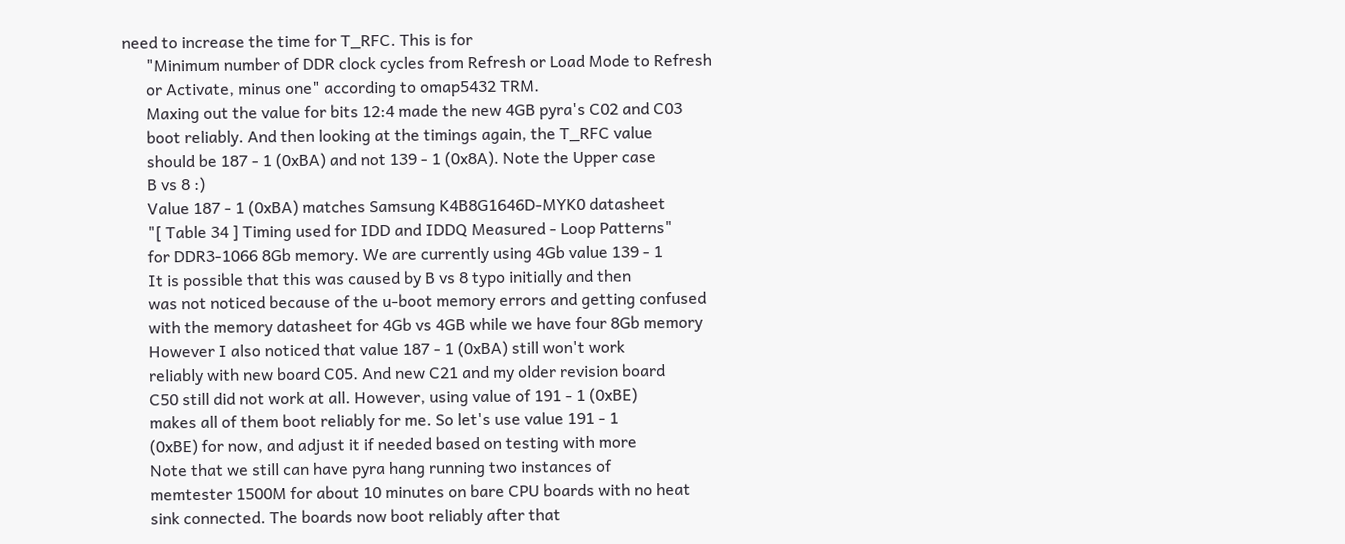need to increase the time for T_RFC. This is for
      "Minimum number of DDR clock cycles from Refresh or Load Mode to Refresh
      or Activate, minus one" according to omap5432 TRM.
      Maxing out the value for bits 12:4 made the new 4GB pyra's C02 and C03
      boot reliably. And then looking at the timings again, the T_RFC value
      should be 187 - 1 (0xBA) and not 139 - 1 (0x8A). Note the Upper case
      B vs 8 :)
      Value 187 - 1 (0xBA) matches Samsung K4B8G1646D-MYK0 datasheet
      "[ Table 34 ] Timing used for IDD and IDDQ Measured - Loop Patterns"
      for DDR3-1066 8Gb memory. We are currently using 4Gb value 139 - 1
      It is possible that this was caused by B vs 8 typo initially and then
      was not noticed because of the u-boot memory errors and getting confused
      with the memory datasheet for 4Gb vs 4GB while we have four 8Gb memory
      However I also noticed that value 187 - 1 (0xBA) still won't work
      reliably with new board C05. And new C21 and my older revision board
      C50 still did not work at all. However, using value of 191 - 1 (0xBE)
      makes all of them boot reliably for me. So let's use value 191 - 1
      (0xBE) for now, and adjust it if needed based on testing with more
      Note that we still can have pyra hang running two instances of
      memtester 1500M for about 10 minutes on bare CPU boards with no heat
      sink connected. The boards now boot reliably after that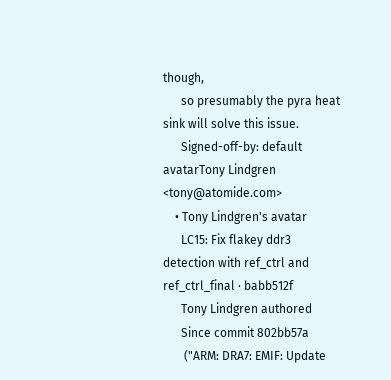though,
      so presumably the pyra heat sink will solve this issue.
      Signed-off-by: default avatarTony Lindgren <tony@atomide.com>
    • Tony Lindgren's avatar
      LC15: Fix flakey ddr3 detection with ref_ctrl and ref_ctrl_final · babb512f
      Tony Lindgren authored
      Since commit 802bb57a
       ("ARM: DRA7: EMIF: Update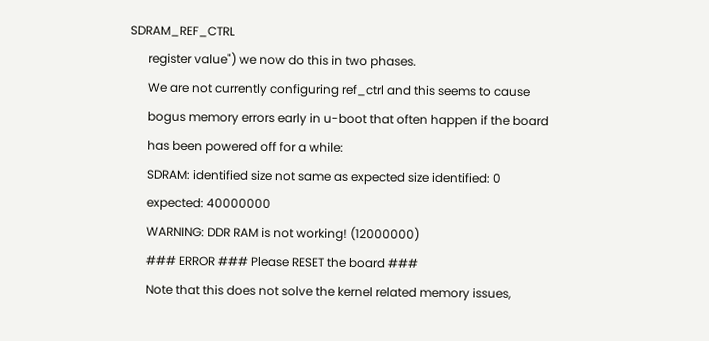SDRAM_REF_CTRL
      register value") we now do this in two phases.
      We are not currently configuring ref_ctrl and this seems to cause
      bogus memory errors early in u-boot that often happen if the board
      has been powered off for a while:
      SDRAM: identified size not same as expected size identified: 0
      expected: 40000000
      WARNING: DDR RAM is not working! (12000000)
      ### ERROR ### Please RESET the board ###
      Note that this does not solve the kernel related memory issues,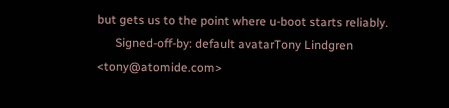but gets us to the point where u-boot starts reliably.
      Signed-off-by: default avatarTony Lindgren <tony@atomide.com>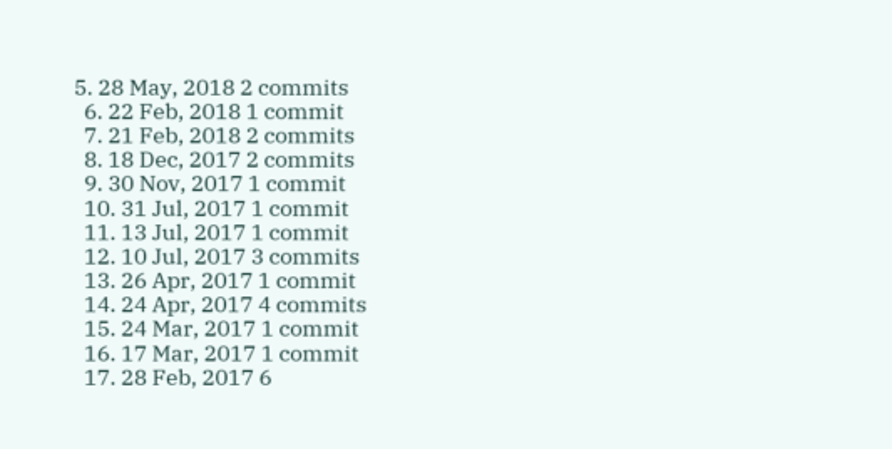5. 28 May, 2018 2 commits
  6. 22 Feb, 2018 1 commit
  7. 21 Feb, 2018 2 commits
  8. 18 Dec, 2017 2 commits
  9. 30 Nov, 2017 1 commit
  10. 31 Jul, 2017 1 commit
  11. 13 Jul, 2017 1 commit
  12. 10 Jul, 2017 3 commits
  13. 26 Apr, 2017 1 commit
  14. 24 Apr, 2017 4 commits
  15. 24 Mar, 2017 1 commit
  16. 17 Mar, 2017 1 commit
  17. 28 Feb, 2017 6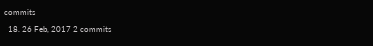commits
  18. 26 Feb, 2017 2 commits